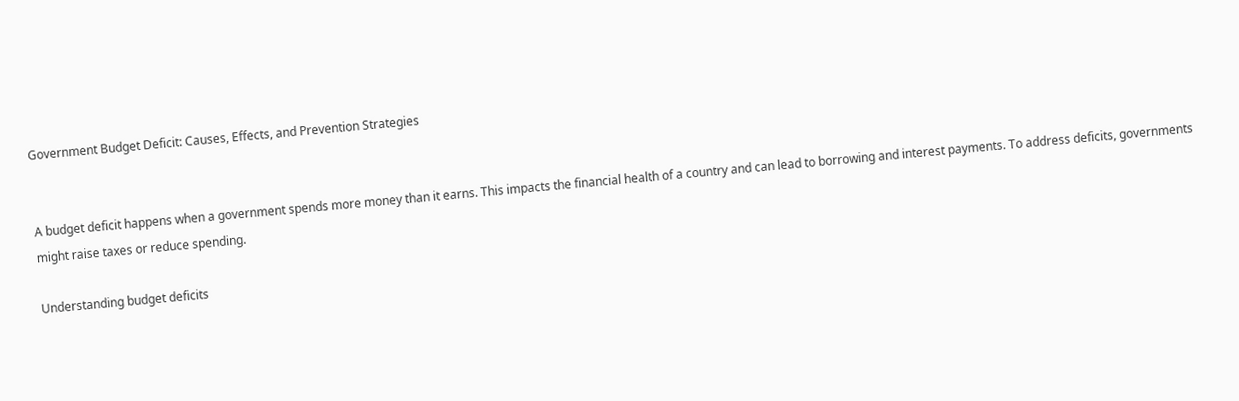Government Budget Deficit: Causes, Effects, and Prevention Strategies


A budget deficit happens when a government spends more money than it earns. This impacts the financial health of a country and can lead to borrowing and interest payments. To address deficits, governments might raise taxes or reduce spending.

Understanding budget deficits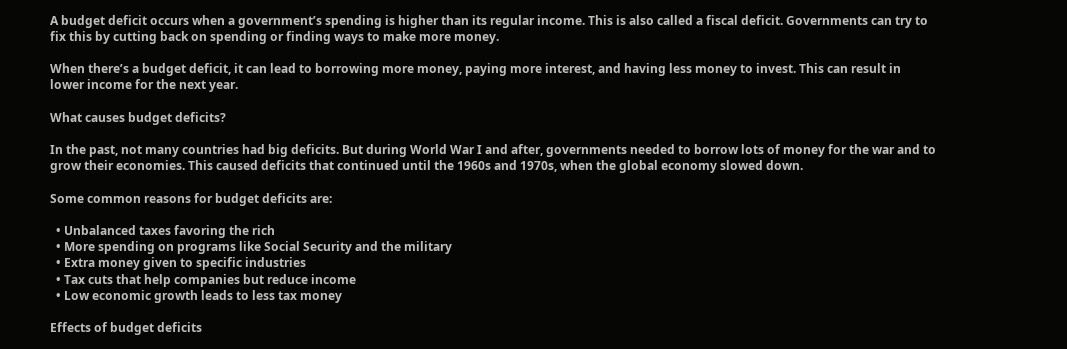A budget deficit occurs when a government’s spending is higher than its regular income. This is also called a fiscal deficit. Governments can try to fix this by cutting back on spending or finding ways to make more money.

When there’s a budget deficit, it can lead to borrowing more money, paying more interest, and having less money to invest. This can result in lower income for the next year.

What causes budget deficits?

In the past, not many countries had big deficits. But during World War I and after, governments needed to borrow lots of money for the war and to grow their economies. This caused deficits that continued until the 1960s and 1970s, when the global economy slowed down.

Some common reasons for budget deficits are:

  • Unbalanced taxes favoring the rich
  • More spending on programs like Social Security and the military
  • Extra money given to specific industries
  • Tax cuts that help companies but reduce income
  • Low economic growth leads to less tax money

Effects of budget deficits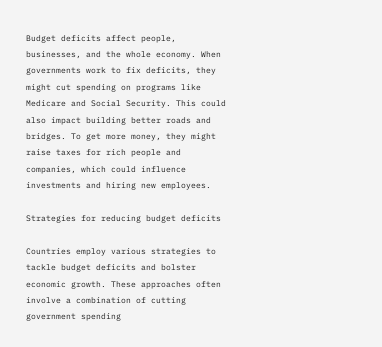Budget deficits affect people, businesses, and the whole economy. When governments work to fix deficits, they might cut spending on programs like Medicare and Social Security. This could also impact building better roads and bridges. To get more money, they might raise taxes for rich people and companies, which could influence investments and hiring new employees.

Strategies for reducing budget deficits

Countries employ various strategies to tackle budget deficits and bolster economic growth. These approaches often involve a combination of cutting government spending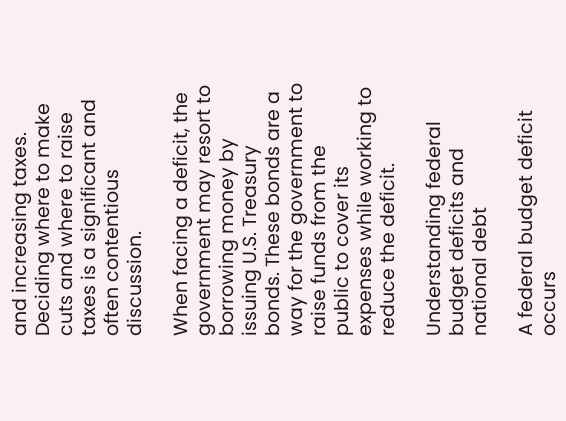and increasing taxes. Deciding where to make cuts and where to raise taxes is a significant and often contentious discussion.

When facing a deficit, the government may resort to borrowing money by issuing U.S. Treasury bonds. These bonds are a way for the government to raise funds from the public to cover its expenses while working to reduce the deficit.

Understanding federal budget deficits and national debt

A federal budget deficit occurs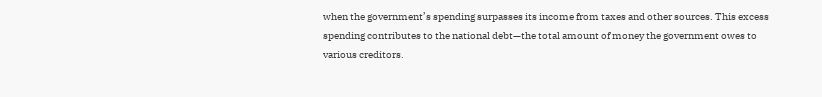when the government’s spending surpasses its income from taxes and other sources. This excess spending contributes to the national debt—the total amount of money the government owes to various creditors.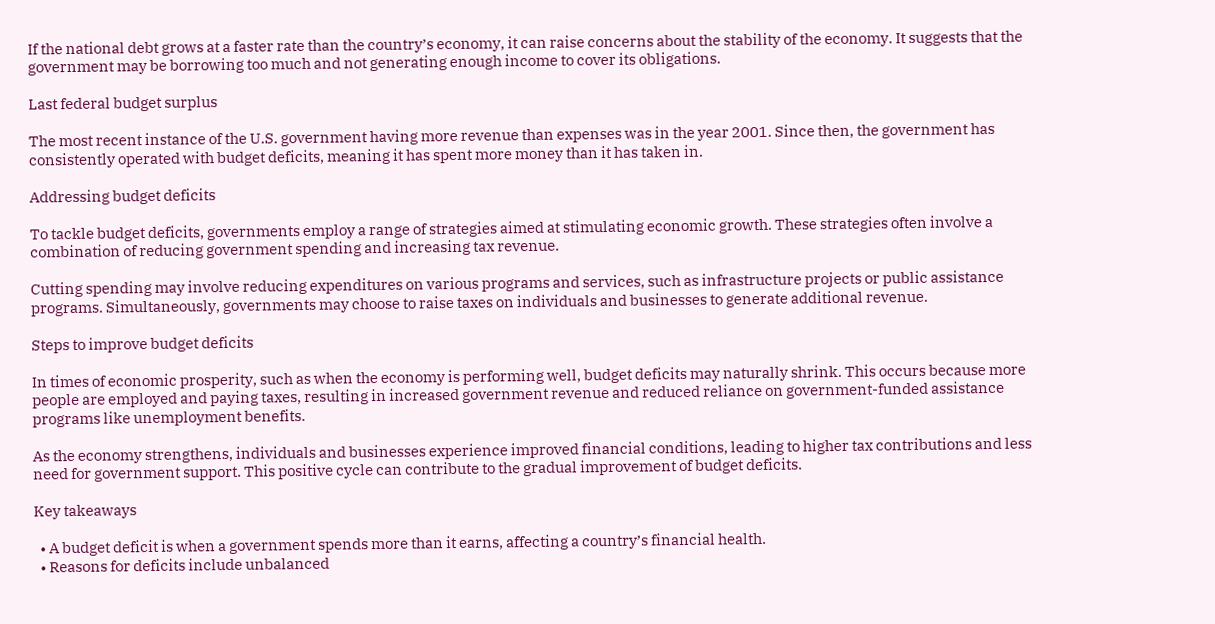If the national debt grows at a faster rate than the country’s economy, it can raise concerns about the stability of the economy. It suggests that the government may be borrowing too much and not generating enough income to cover its obligations.

Last federal budget surplus

The most recent instance of the U.S. government having more revenue than expenses was in the year 2001. Since then, the government has consistently operated with budget deficits, meaning it has spent more money than it has taken in.

Addressing budget deficits

To tackle budget deficits, governments employ a range of strategies aimed at stimulating economic growth. These strategies often involve a combination of reducing government spending and increasing tax revenue.

Cutting spending may involve reducing expenditures on various programs and services, such as infrastructure projects or public assistance programs. Simultaneously, governments may choose to raise taxes on individuals and businesses to generate additional revenue.

Steps to improve budget deficits

In times of economic prosperity, such as when the economy is performing well, budget deficits may naturally shrink. This occurs because more people are employed and paying taxes, resulting in increased government revenue and reduced reliance on government-funded assistance programs like unemployment benefits.

As the economy strengthens, individuals and businesses experience improved financial conditions, leading to higher tax contributions and less need for government support. This positive cycle can contribute to the gradual improvement of budget deficits.

Key takeaways

  • A budget deficit is when a government spends more than it earns, affecting a country’s financial health.
  • Reasons for deficits include unbalanced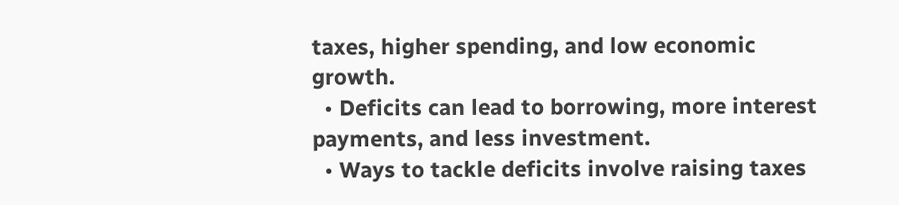taxes, higher spending, and low economic growth.
  • Deficits can lead to borrowing, more interest payments, and less investment.
  • Ways to tackle deficits involve raising taxes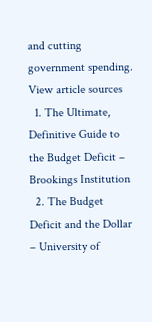and cutting government spending.
View article sources
  1. The Ultimate, Definitive Guide to the Budget Deficit – Brookings Institution
  2. The Budget Deficit and the Dollar – University of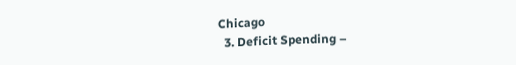Chicago
  3. Deficit Spending –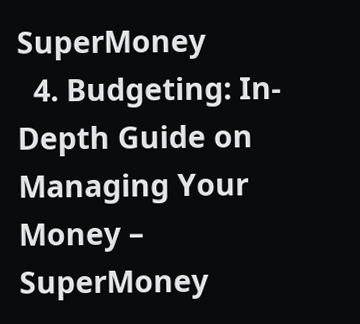SuperMoney
  4. Budgeting: In-Depth Guide on Managing Your Money – SuperMoney